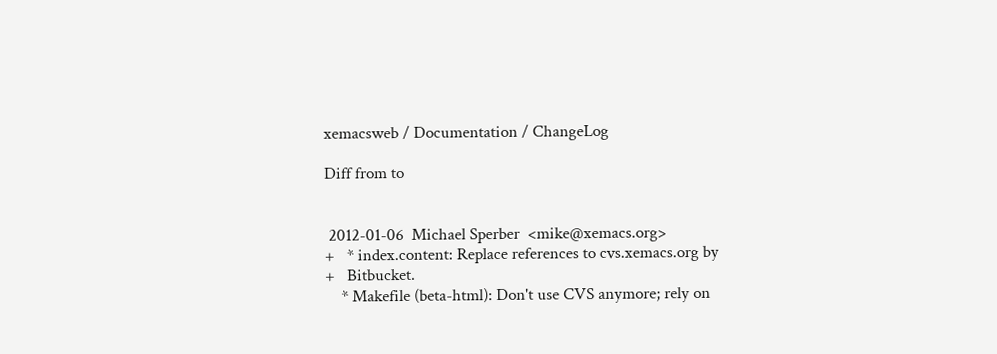xemacsweb / Documentation / ChangeLog

Diff from to


 2012-01-06  Michael Sperber  <mike@xemacs.org>
+   * index.content: Replace references to cvs.xemacs.org by
+   Bitbucket.
    * Makefile (beta-html): Don't use CVS anymore; rely on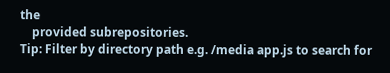the
    provided subrepositories.
Tip: Filter by directory path e.g. /media app.js to search for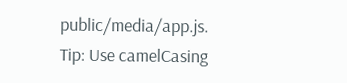public/media/app.js.
Tip: Use camelCasing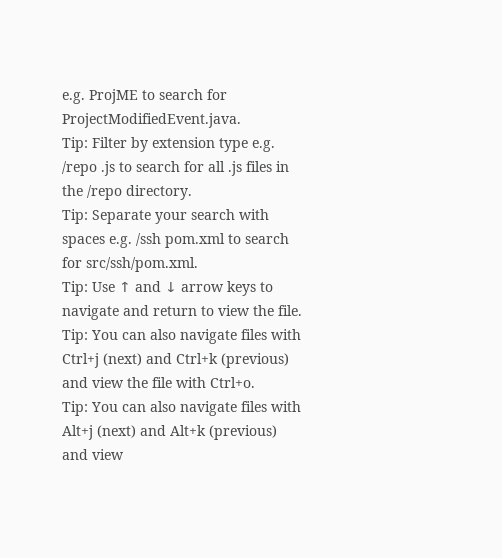e.g. ProjME to search for ProjectModifiedEvent.java.
Tip: Filter by extension type e.g. /repo .js to search for all .js files in the /repo directory.
Tip: Separate your search with spaces e.g. /ssh pom.xml to search for src/ssh/pom.xml.
Tip: Use ↑ and ↓ arrow keys to navigate and return to view the file.
Tip: You can also navigate files with Ctrl+j (next) and Ctrl+k (previous) and view the file with Ctrl+o.
Tip: You can also navigate files with Alt+j (next) and Alt+k (previous) and view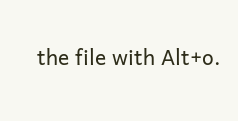the file with Alt+o.